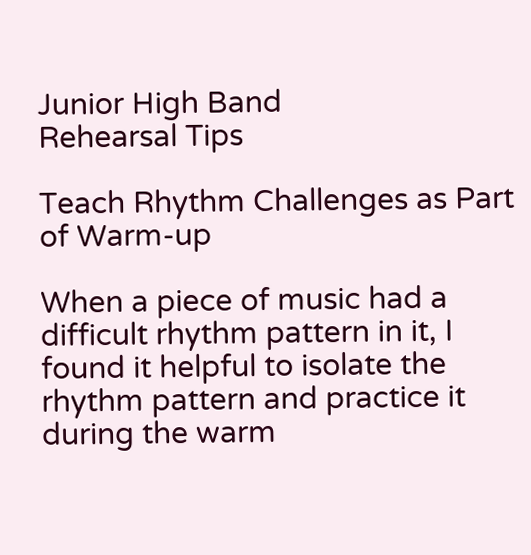Junior High Band
Rehearsal Tips

Teach Rhythm Challenges as Part of Warm-up

When a piece of music had a difficult rhythm pattern in it, I found it helpful to isolate the rhythm pattern and practice it during the warm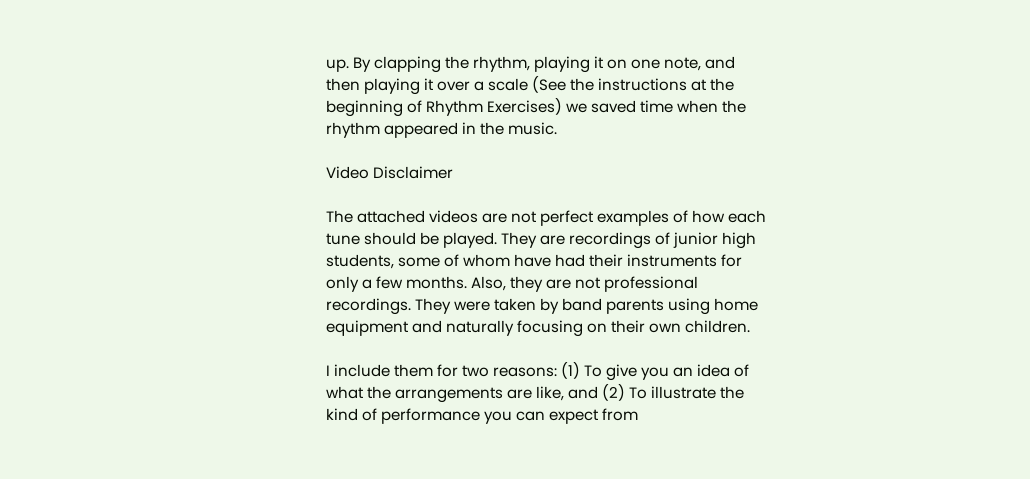up. By clapping the rhythm, playing it on one note, and then playing it over a scale (See the instructions at the beginning of Rhythm Exercises) we saved time when the rhythm appeared in the music.

Video Disclaimer

The attached videos are not perfect examples of how each tune should be played. They are recordings of junior high students, some of whom have had their instruments for only a few months. Also, they are not professional recordings. They were taken by band parents using home equipment and naturally focusing on their own children.

I include them for two reasons: (1) To give you an idea of what the arrangements are like, and (2) To illustrate the kind of performance you can expect from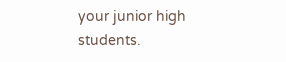your junior high students.